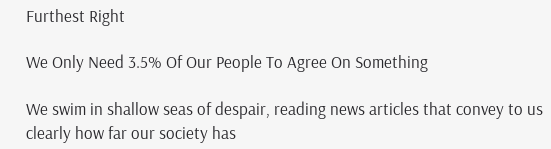Furthest Right

We Only Need 3.5% Of Our People To Agree On Something

We swim in shallow seas of despair, reading news articles that convey to us clearly how far our society has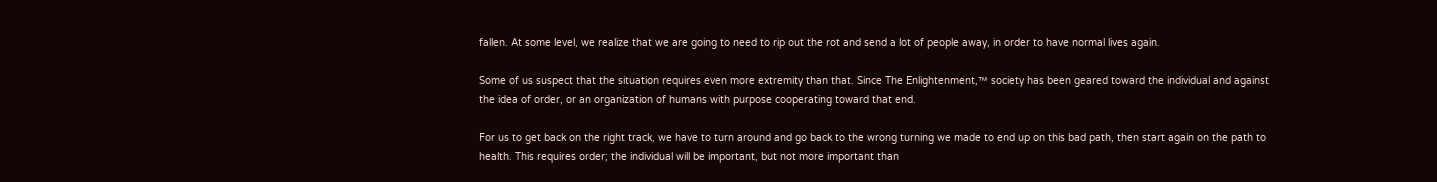fallen. At some level, we realize that we are going to need to rip out the rot and send a lot of people away, in order to have normal lives again.

Some of us suspect that the situation requires even more extremity than that. Since The Enlightenment,™ society has been geared toward the individual and against the idea of order, or an organization of humans with purpose cooperating toward that end.

For us to get back on the right track, we have to turn around and go back to the wrong turning we made to end up on this bad path, then start again on the path to health. This requires order; the individual will be important, but not more important than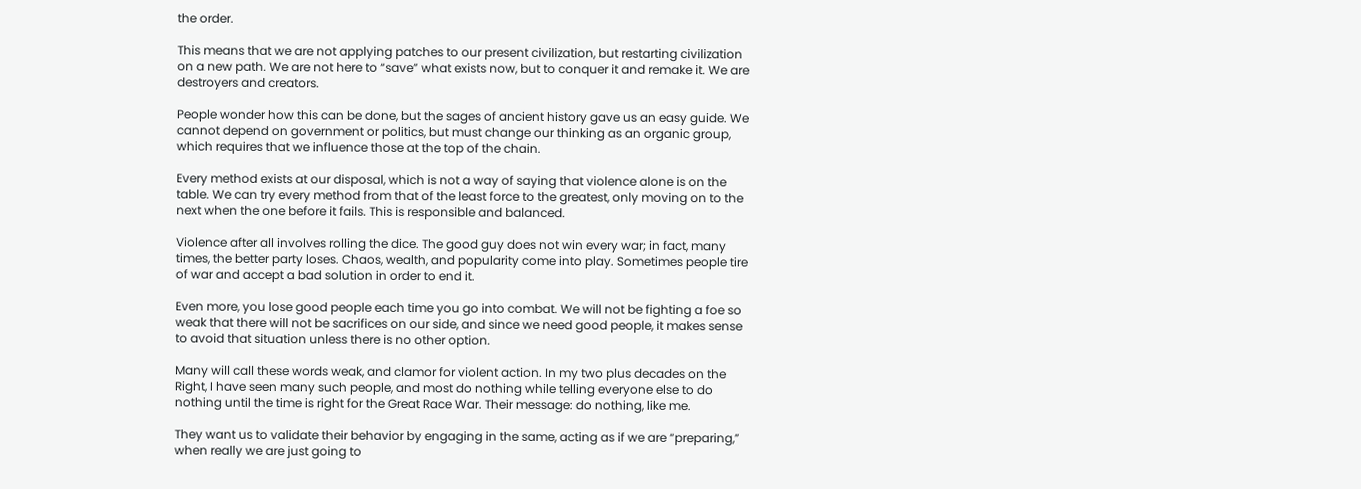the order.

This means that we are not applying patches to our present civilization, but restarting civilization on a new path. We are not here to “save” what exists now, but to conquer it and remake it. We are destroyers and creators.

People wonder how this can be done, but the sages of ancient history gave us an easy guide. We cannot depend on government or politics, but must change our thinking as an organic group, which requires that we influence those at the top of the chain.

Every method exists at our disposal, which is not a way of saying that violence alone is on the table. We can try every method from that of the least force to the greatest, only moving on to the next when the one before it fails. This is responsible and balanced.

Violence after all involves rolling the dice. The good guy does not win every war; in fact, many times, the better party loses. Chaos, wealth, and popularity come into play. Sometimes people tire of war and accept a bad solution in order to end it.

Even more, you lose good people each time you go into combat. We will not be fighting a foe so weak that there will not be sacrifices on our side, and since we need good people, it makes sense to avoid that situation unless there is no other option.

Many will call these words weak, and clamor for violent action. In my two plus decades on the Right, I have seen many such people, and most do nothing while telling everyone else to do nothing until the time is right for the Great Race War. Their message: do nothing, like me.

They want us to validate their behavior by engaging in the same, acting as if we are “preparing,” when really we are just going to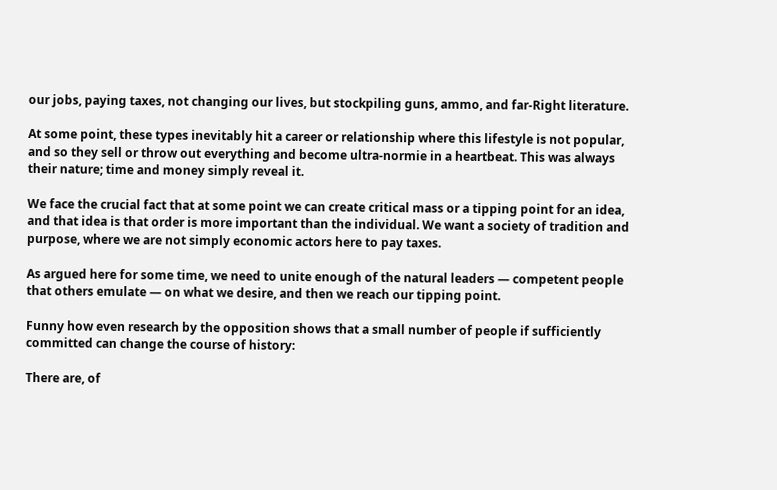our jobs, paying taxes, not changing our lives, but stockpiling guns, ammo, and far-Right literature.

At some point, these types inevitably hit a career or relationship where this lifestyle is not popular, and so they sell or throw out everything and become ultra-normie in a heartbeat. This was always their nature; time and money simply reveal it.

We face the crucial fact that at some point we can create critical mass or a tipping point for an idea, and that idea is that order is more important than the individual. We want a society of tradition and purpose, where we are not simply economic actors here to pay taxes.

As argued here for some time, we need to unite enough of the natural leaders — competent people that others emulate — on what we desire, and then we reach our tipping point.

Funny how even research by the opposition shows that a small number of people if sufficiently committed can change the course of history:

There are, of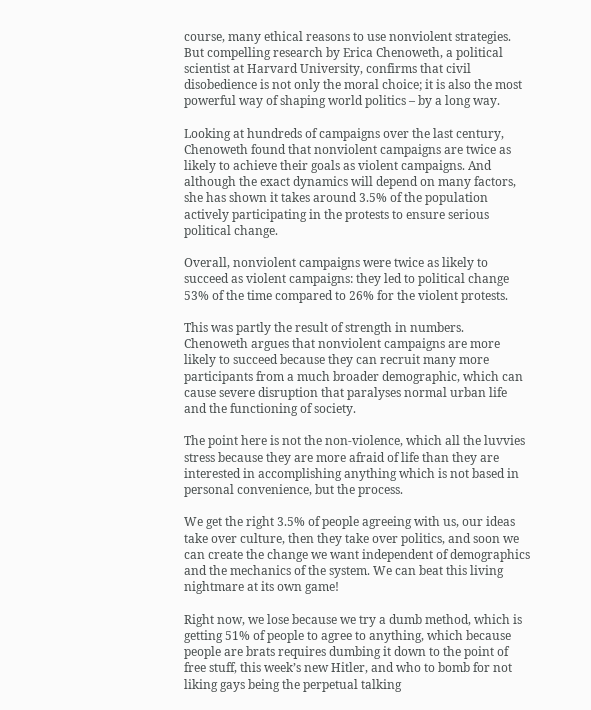course, many ethical reasons to use nonviolent strategies. But compelling research by Erica Chenoweth, a political scientist at Harvard University, confirms that civil disobedience is not only the moral choice; it is also the most powerful way of shaping world politics – by a long way.

Looking at hundreds of campaigns over the last century, Chenoweth found that nonviolent campaigns are twice as likely to achieve their goals as violent campaigns. And although the exact dynamics will depend on many factors, she has shown it takes around 3.5% of the population actively participating in the protests to ensure serious political change.

Overall, nonviolent campaigns were twice as likely to succeed as violent campaigns: they led to political change 53% of the time compared to 26% for the violent protests.

This was partly the result of strength in numbers. Chenoweth argues that nonviolent campaigns are more likely to succeed because they can recruit many more participants from a much broader demographic, which can cause severe disruption that paralyses normal urban life and the functioning of society.

The point here is not the non-violence, which all the luvvies stress because they are more afraid of life than they are interested in accomplishing anything which is not based in personal convenience, but the process.

We get the right 3.5% of people agreeing with us, our ideas take over culture, then they take over politics, and soon we can create the change we want independent of demographics and the mechanics of the system. We can beat this living nightmare at its own game!

Right now, we lose because we try a dumb method, which is getting 51% of people to agree to anything, which because people are brats requires dumbing it down to the point of free stuff, this week’s new Hitler, and who to bomb for not liking gays being the perpetual talking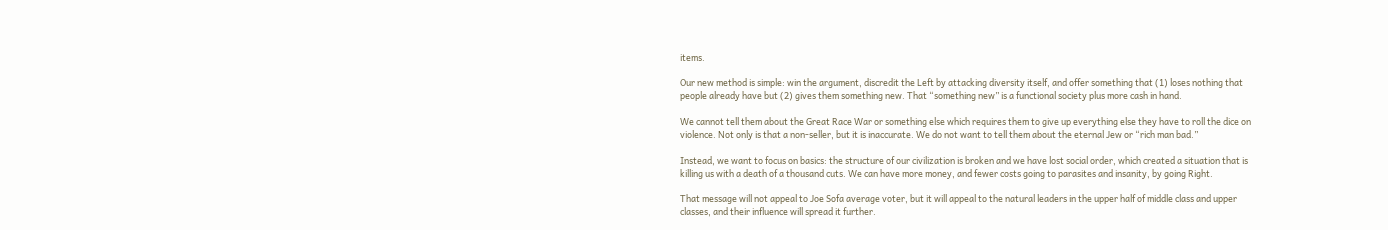items.

Our new method is simple: win the argument, discredit the Left by attacking diversity itself, and offer something that (1) loses nothing that people already have but (2) gives them something new. That “something new” is a functional society plus more cash in hand.

We cannot tell them about the Great Race War or something else which requires them to give up everything else they have to roll the dice on violence. Not only is that a non-seller, but it is inaccurate. We do not want to tell them about the eternal Jew or “rich man bad.”

Instead, we want to focus on basics: the structure of our civilization is broken and we have lost social order, which created a situation that is killing us with a death of a thousand cuts. We can have more money, and fewer costs going to parasites and insanity, by going Right.

That message will not appeal to Joe Sofa average voter, but it will appeal to the natural leaders in the upper half of middle class and upper classes, and their influence will spread it further.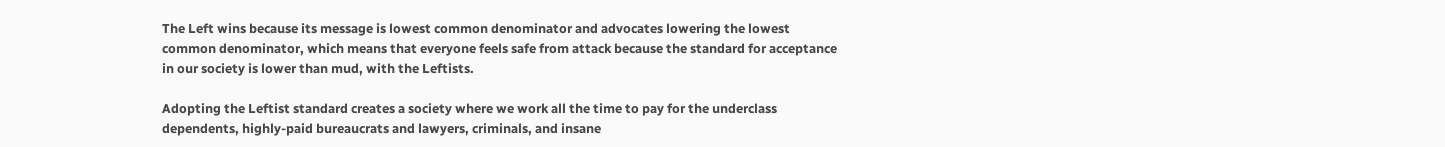The Left wins because its message is lowest common denominator and advocates lowering the lowest common denominator, which means that everyone feels safe from attack because the standard for acceptance in our society is lower than mud, with the Leftists.

Adopting the Leftist standard creates a society where we work all the time to pay for the underclass dependents, highly-paid bureaucrats and lawyers, criminals, and insane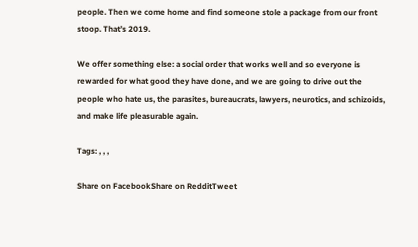people. Then we come home and find someone stole a package from our front stoop. That’s 2019.

We offer something else: a social order that works well and so everyone is rewarded for what good they have done, and we are going to drive out the people who hate us, the parasites, bureaucrats, lawyers, neurotics, and schizoids, and make life pleasurable again.

Tags: , , ,

Share on FacebookShare on RedditTweet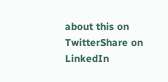about this on TwitterShare on LinkedIn